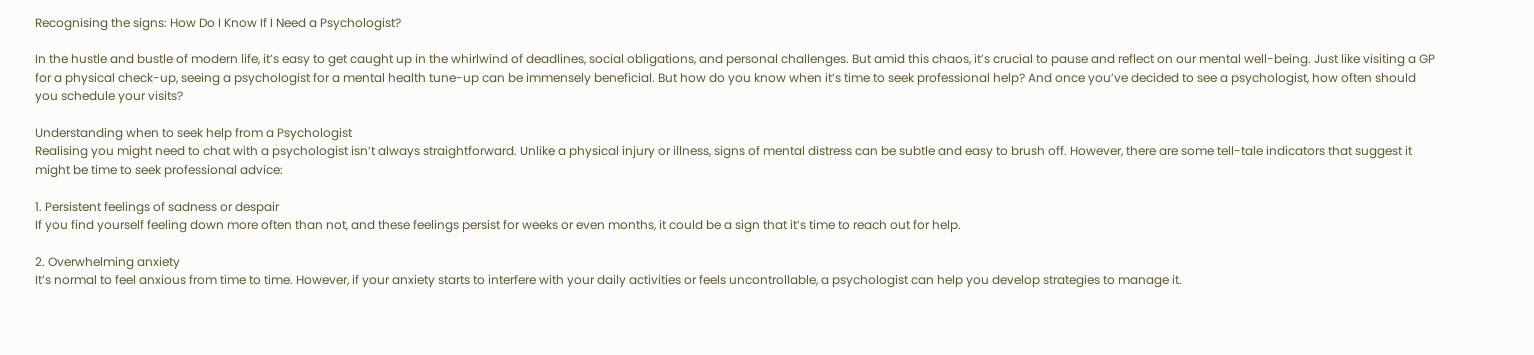Recognising the signs: How Do I Know If I Need a Psychologist?

In the hustle and bustle of modern life, it’s easy to get caught up in the whirlwind of deadlines, social obligations, and personal challenges. But amid this chaos, it’s crucial to pause and reflect on our mental well-being. Just like visiting a GP for a physical check-up, seeing a psychologist for a mental health tune-up can be immensely beneficial. But how do you know when it’s time to seek professional help? And once you’ve decided to see a psychologist, how often should you schedule your visits?

Understanding when to seek help from a Psychologist
Realising you might need to chat with a psychologist isn’t always straightforward. Unlike a physical injury or illness, signs of mental distress can be subtle and easy to brush off. However, there are some tell-tale indicators that suggest it might be time to seek professional advice:

1. Persistent feelings of sadness or despair
If you find yourself feeling down more often than not, and these feelings persist for weeks or even months, it could be a sign that it’s time to reach out for help.

2. Overwhelming anxiety
It’s normal to feel anxious from time to time. However, if your anxiety starts to interfere with your daily activities or feels uncontrollable, a psychologist can help you develop strategies to manage it.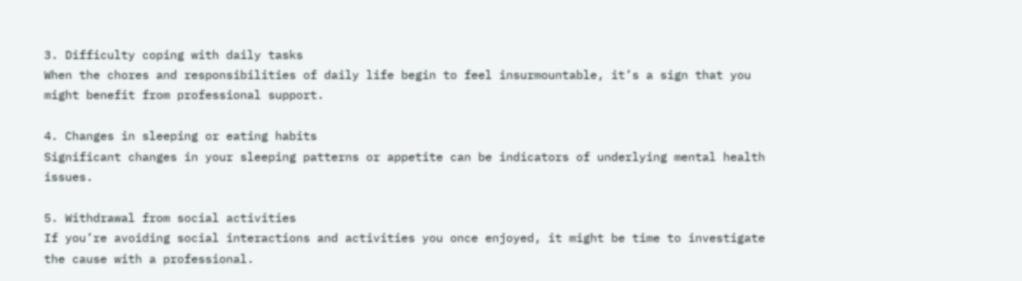3. Difficulty coping with daily tasks
When the chores and responsibilities of daily life begin to feel insurmountable, it’s a sign that you might benefit from professional support.

4. Changes in sleeping or eating habits
Significant changes in your sleeping patterns or appetite can be indicators of underlying mental health issues.

5. Withdrawal from social activities
If you’re avoiding social interactions and activities you once enjoyed, it might be time to investigate the cause with a professional.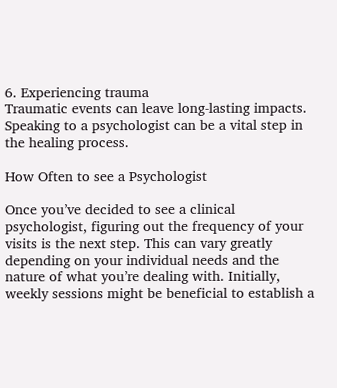6. Experiencing trauma
Traumatic events can leave long-lasting impacts. Speaking to a psychologist can be a vital step in the healing process.

How Often to see a Psychologist

Once you’ve decided to see a clinical psychologist, figuring out the frequency of your visits is the next step. This can vary greatly depending on your individual needs and the nature of what you’re dealing with. Initially, weekly sessions might be beneficial to establish a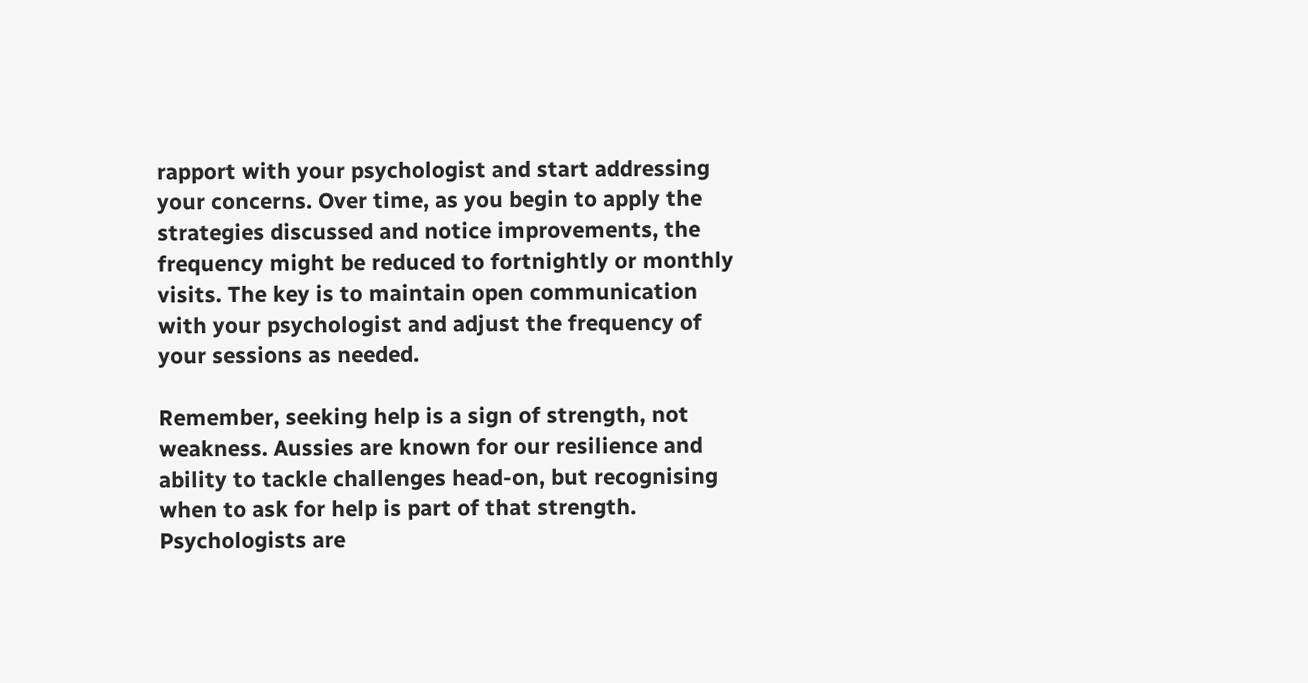rapport with your psychologist and start addressing your concerns. Over time, as you begin to apply the strategies discussed and notice improvements, the frequency might be reduced to fortnightly or monthly visits. The key is to maintain open communication with your psychologist and adjust the frequency of your sessions as needed.

Remember, seeking help is a sign of strength, not weakness. Aussies are known for our resilience and ability to tackle challenges head-on, but recognising when to ask for help is part of that strength. Psychologists are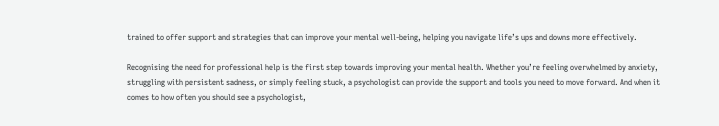trained to offer support and strategies that can improve your mental well-being, helping you navigate life’s ups and downs more effectively.

Recognising the need for professional help is the first step towards improving your mental health. Whether you’re feeling overwhelmed by anxiety, struggling with persistent sadness, or simply feeling stuck, a psychologist can provide the support and tools you need to move forward. And when it comes to how often you should see a psychologist,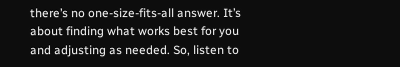there’s no one-size-fits-all answer. It’s about finding what works best for you and adjusting as needed. So, listen to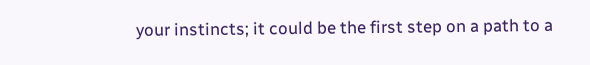your instincts; it could be the first step on a path to a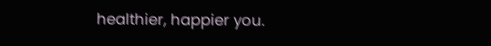healthier, happier you.